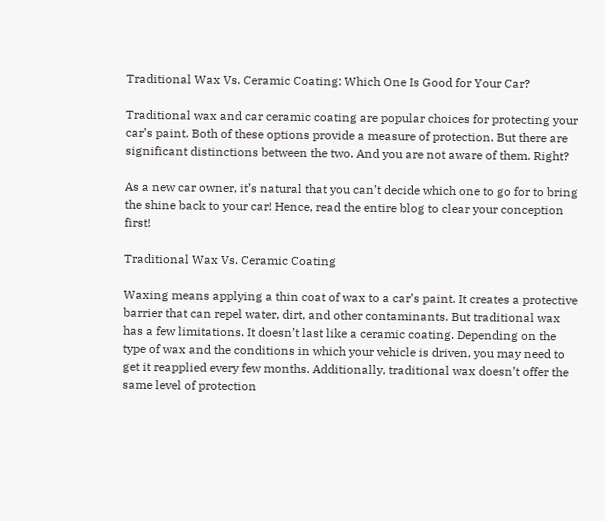Traditional Wax Vs. Ceramic Coating: Which One Is Good for Your Car?

Traditional wax and car ceramic coating are popular choices for protecting your car’s paint. Both of these options provide a measure of protection. But there are significant distinctions between the two. And you are not aware of them. Right?

As a new car owner, it’s natural that you can’t decide which one to go for to bring the shine back to your car! Hence, read the entire blog to clear your conception first!

Traditional Wax Vs. Ceramic Coating

Waxing means applying a thin coat of wax to a car’s paint. It creates a protective barrier that can repel water, dirt, and other contaminants. But traditional wax has a few limitations. It doesn’t last like a ceramic coating. Depending on the type of wax and the conditions in which your vehicle is driven, you may need to get it reapplied every few months. Additionally, traditional wax doesn’t offer the same level of protection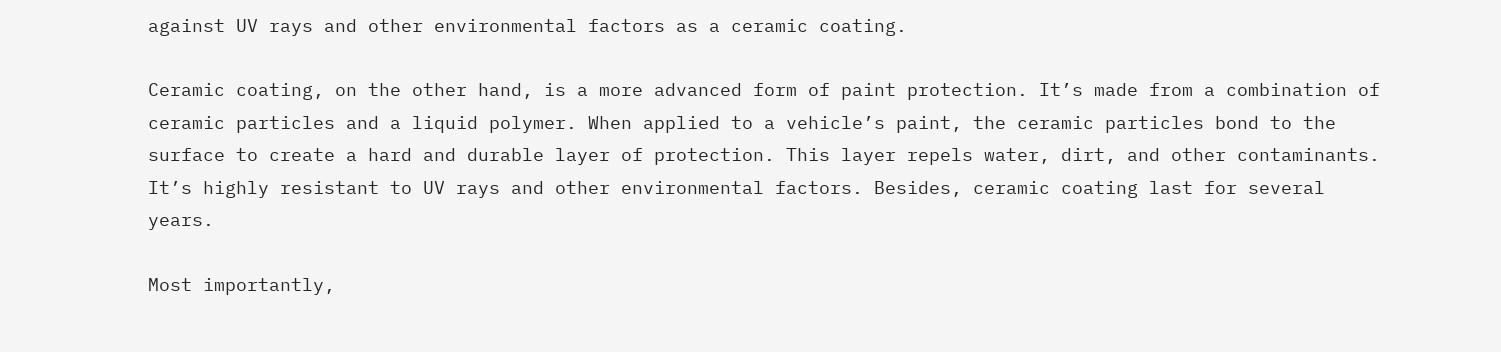against UV rays and other environmental factors as a ceramic coating.

Ceramic coating, on the other hand, is a more advanced form of paint protection. It’s made from a combination of ceramic particles and a liquid polymer. When applied to a vehicle’s paint, the ceramic particles bond to the surface to create a hard and durable layer of protection. This layer repels water, dirt, and other contaminants. It’s highly resistant to UV rays and other environmental factors. Besides, ceramic coating last for several years.

Most importantly,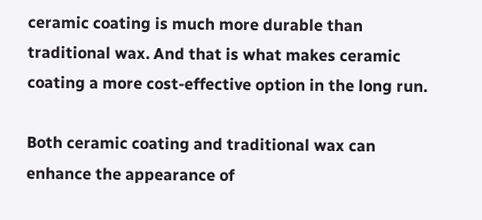ceramic coating is much more durable than traditional wax. And that is what makes ceramic coating a more cost-effective option in the long run.

Both ceramic coating and traditional wax can enhance the appearance of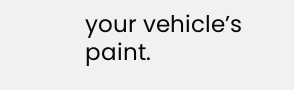your vehicle’s paint.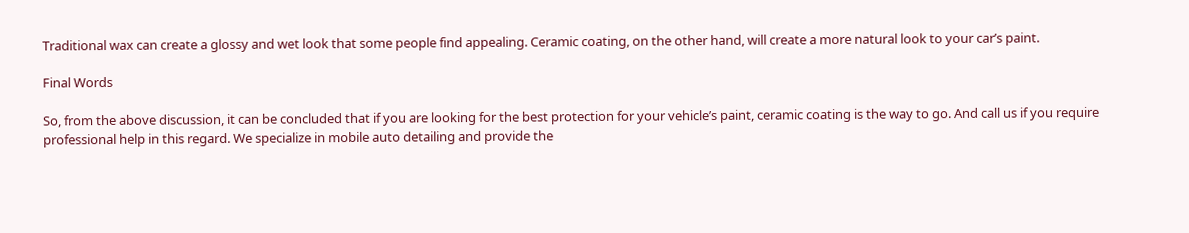Traditional wax can create a glossy and wet look that some people find appealing. Ceramic coating, on the other hand, will create a more natural look to your car’s paint.

Final Words

So, from the above discussion, it can be concluded that if you are looking for the best protection for your vehicle’s paint, ceramic coating is the way to go. And call us if you require professional help in this regard. We specialize in mobile auto detailing and provide the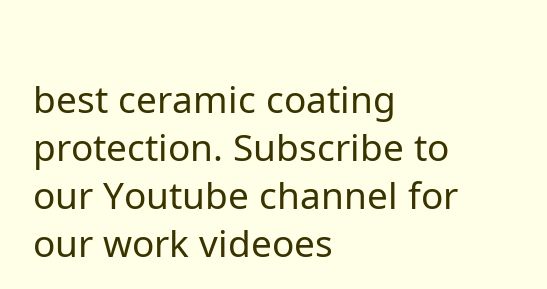best ceramic coating protection. Subscribe to our Youtube channel for our work videoes